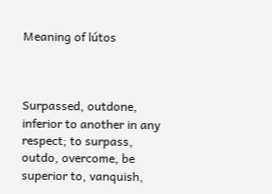Meaning of lútos



Surpassed, outdone, inferior to another in any respect; to surpass, outdo, overcome, be superior to, vanquish,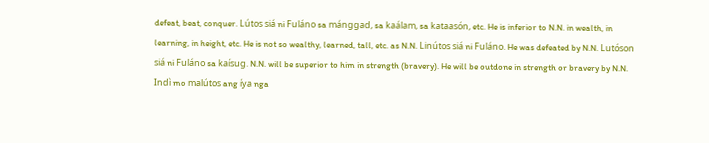defeat, beat, conquer. Lútos siá ni Fuláno sa mánggad, sa kaálam, sa kataasón, etc. He is inferior to N.N. in wealth, in learning, in height, etc. He is not so wealthy, learned, tall, etc. as N.N. Linútos siá ni Fuláno. He was defeated by N.N. Lutóson siá ni Fuláno sa kaísug. N.N. will be superior to him in strength (bravery). He will be outdone in strength or bravery by N.N. Indì mo malútos ang íya nga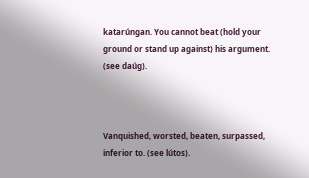katarúngan. You cannot beat (hold your ground or stand up against) his argument. (see daúg).



Vanquished, worsted, beaten, surpassed, inferior to. (see lútos).